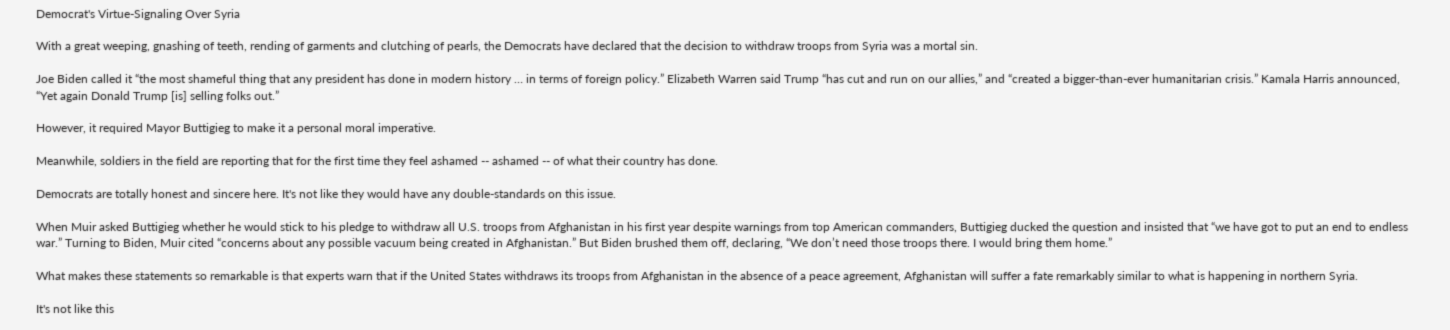Democrat's Virtue-Signaling Over Syria

With a great weeping, gnashing of teeth, rending of garments and clutching of pearls, the Democrats have declared that the decision to withdraw troops from Syria was a mortal sin.

Joe Biden called it “the most shameful thing that any president has done in modern history … in terms of foreign policy.” Elizabeth Warren said Trump “has cut and run on our allies,” and “created a bigger-than-ever humanitarian crisis.” Kamala Harris announced, “Yet again Donald Trump [is] selling folks out.”

However, it required Mayor Buttigieg to make it a personal moral imperative.

Meanwhile, soldiers in the field are reporting that for the first time they feel ashamed -- ashamed -- of what their country has done.

Democrats are totally honest and sincere here. It's not like they would have any double-standards on this issue.

When Muir asked Buttigieg whether he would stick to his pledge to withdraw all U.S. troops from Afghanistan in his first year despite warnings from top American commanders, Buttigieg ducked the question and insisted that “we have got to put an end to endless war.” Turning to Biden, Muir cited “concerns about any possible vacuum being created in Afghanistan.” But Biden brushed them off, declaring, “We don’t need those troops there. I would bring them home.”

What makes these statements so remarkable is that experts warn that if the United States withdraws its troops from Afghanistan in the absence of a peace agreement, Afghanistan will suffer a fate remarkably similar to what is happening in northern Syria.

It's not like this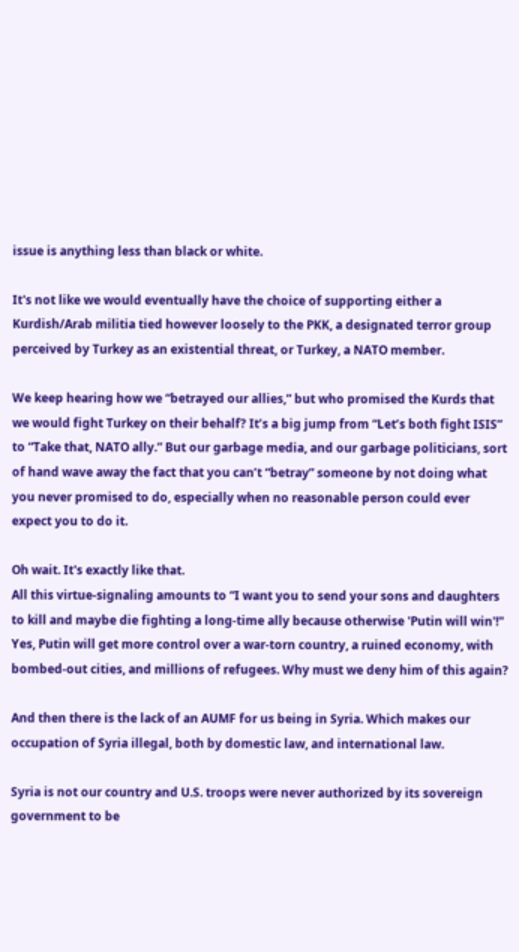issue is anything less than black or white.

It's not like we would eventually have the choice of supporting either a Kurdish/Arab militia tied however loosely to the PKK, a designated terror group perceived by Turkey as an existential threat, or Turkey, a NATO member.

We keep hearing how we “betrayed our allies,” but who promised the Kurds that we would fight Turkey on their behalf? It’s a big jump from “Let’s both fight ISIS” to “Take that, NATO ally.” But our garbage media, and our garbage politicians, sort of hand wave away the fact that you can’t “betray” someone by not doing what you never promised to do, especially when no reasonable person could ever expect you to do it.

Oh wait. It's exactly like that.
All this virtue-signaling amounts to “I want you to send your sons and daughters to kill and maybe die fighting a long-time ally because otherwise 'Putin will win'!"
Yes, Putin will get more control over a war-torn country, a ruined economy, with bombed-out cities, and millions of refugees. Why must we deny him of this again?

And then there is the lack of an AUMF for us being in Syria. Which makes our occupation of Syria illegal, both by domestic law, and international law.

Syria is not our country and U.S. troops were never authorized by its sovereign government to be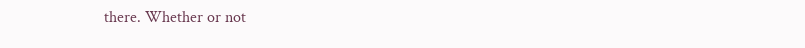there. Whether or not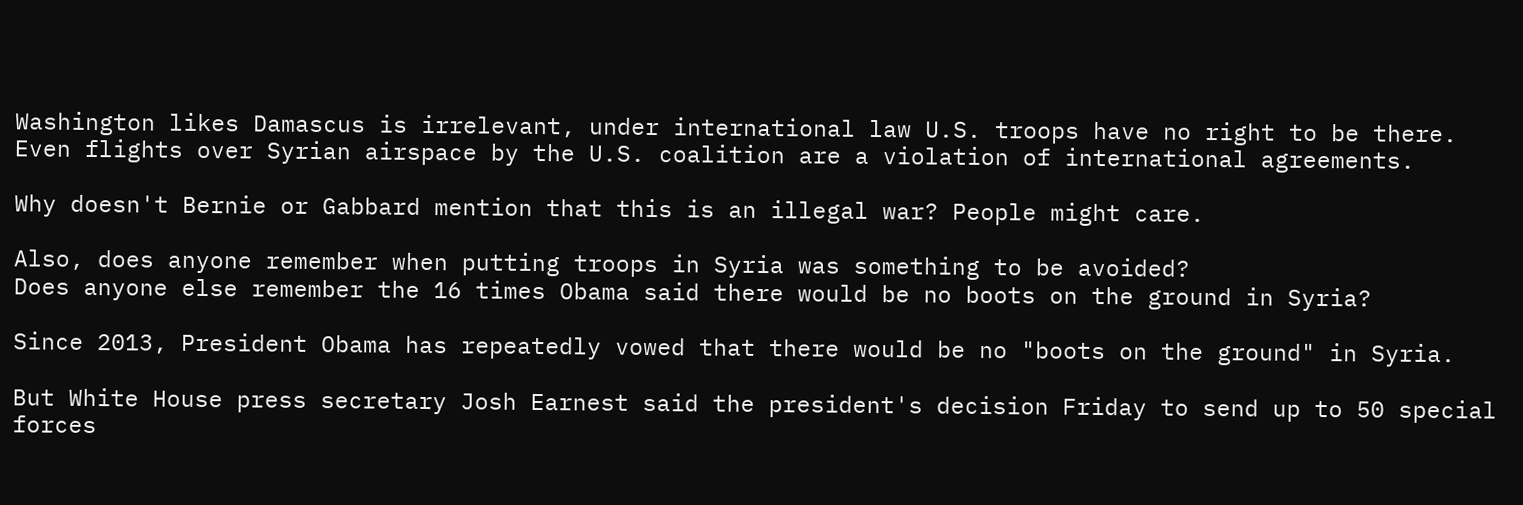Washington likes Damascus is irrelevant, under international law U.S. troops have no right to be there. Even flights over Syrian airspace by the U.S. coalition are a violation of international agreements.

Why doesn't Bernie or Gabbard mention that this is an illegal war? People might care.

Also, does anyone remember when putting troops in Syria was something to be avoided?
Does anyone else remember the 16 times Obama said there would be no boots on the ground in Syria?

Since 2013, President Obama has repeatedly vowed that there would be no "boots on the ground" in Syria.

But White House press secretary Josh Earnest said the president's decision Friday to send up to 50 special forces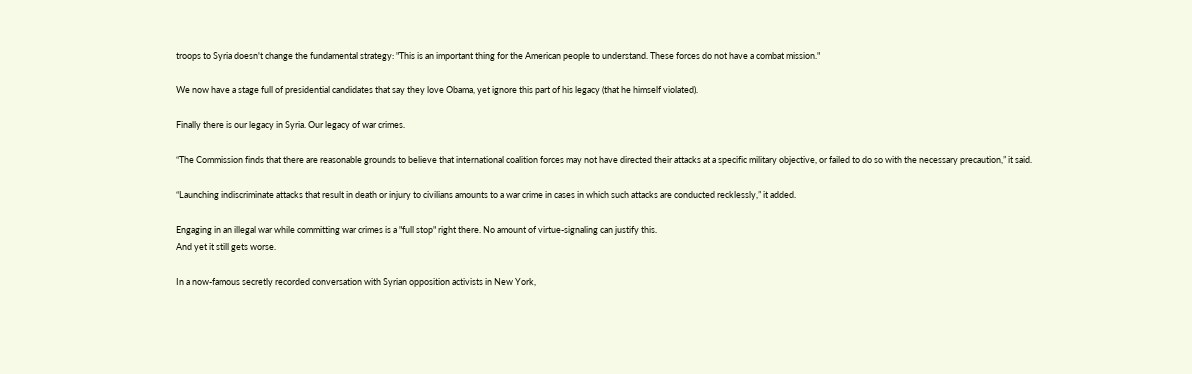troops to Syria doesn't change the fundamental strategy: "This is an important thing for the American people to understand. These forces do not have a combat mission."

We now have a stage full of presidential candidates that say they love Obama, yet ignore this part of his legacy (that he himself violated).

Finally there is our legacy in Syria. Our legacy of war crimes.

“The Commission finds that there are reasonable grounds to believe that international coalition forces may not have directed their attacks at a specific military objective, or failed to do so with the necessary precaution,” it said.

“Launching indiscriminate attacks that result in death or injury to civilians amounts to a war crime in cases in which such attacks are conducted recklessly,” it added.

Engaging in an illegal war while committing war crimes is a "full stop" right there. No amount of virtue-signaling can justify this.
And yet it still gets worse.

In a now-famous secretly recorded conversation with Syrian opposition activists in New York,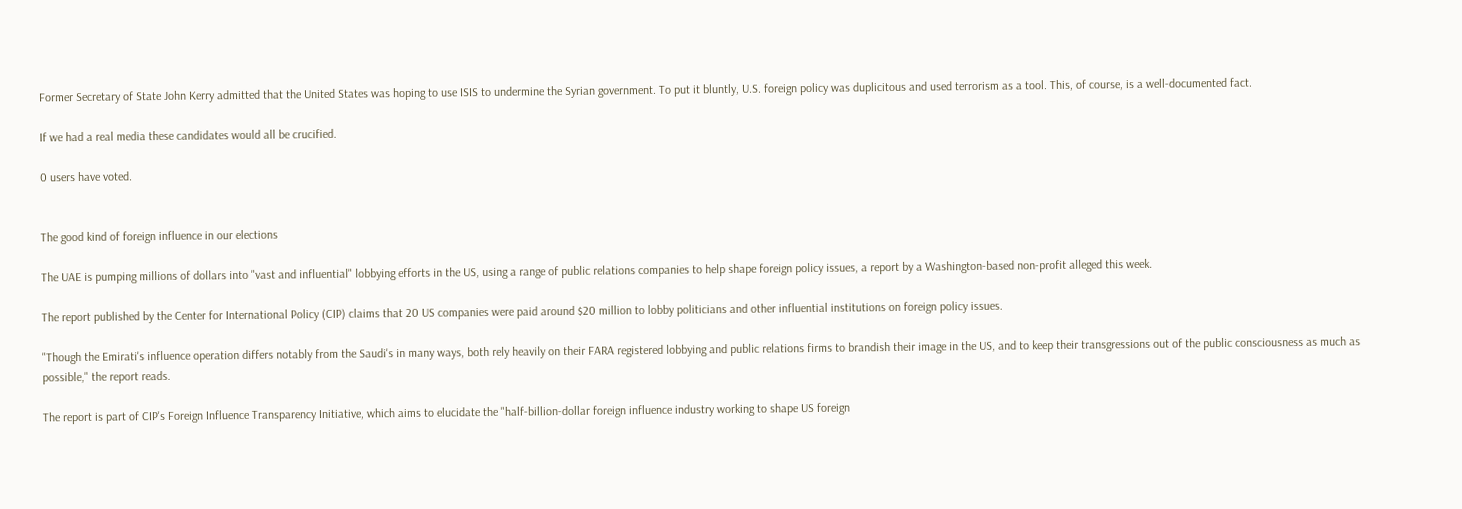Former Secretary of State John Kerry admitted that the United States was hoping to use ISIS to undermine the Syrian government. To put it bluntly, U.S. foreign policy was duplicitous and used terrorism as a tool. This, of course, is a well-documented fact.

If we had a real media these candidates would all be crucified.

0 users have voted.


The good kind of foreign influence in our elections

The UAE is pumping millions of dollars into "vast and influential" lobbying efforts in the US, using a range of public relations companies to help shape foreign policy issues, a report by a Washington-based non-profit alleged this week.

The report published by the Center for International Policy (CIP) claims that 20 US companies were paid around $20 million to lobby politicians and other influential institutions on foreign policy issues.

"Though the Emirati's influence operation differs notably from the Saudi's in many ways, both rely heavily on their FARA registered lobbying and public relations firms to brandish their image in the US, and to keep their transgressions out of the public consciousness as much as possible," the report reads.

The report is part of CIP's Foreign Influence Transparency Initiative, which aims to elucidate the "half-billion-dollar foreign influence industry working to shape US foreign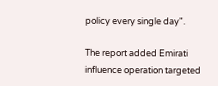policy every single day".

The report added Emirati influence operation targeted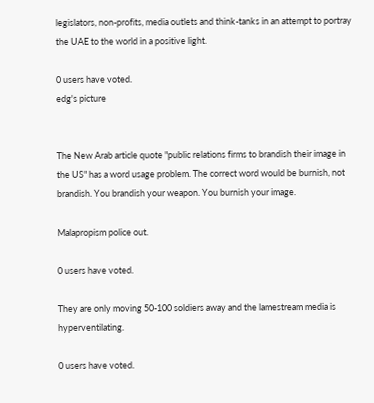legislators, non-profits, media outlets and think-tanks in an attempt to portray the UAE to the world in a positive light.

0 users have voted.
edg's picture


The New Arab article quote "public relations firms to brandish their image in the US" has a word usage problem. The correct word would be burnish, not brandish. You brandish your weapon. You burnish your image.

Malapropism police out.

0 users have voted.

They are only moving 50-100 soldiers away and the lamestream media is hyperventilating.

0 users have voted.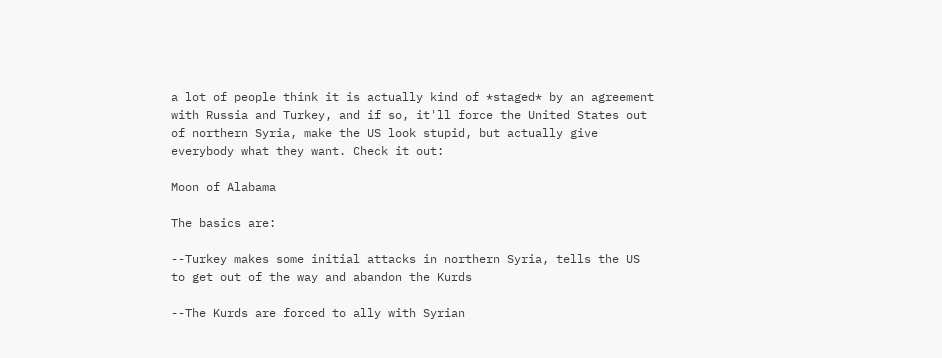a lot of people think it is actually kind of *staged* by an agreement with Russia and Turkey, and if so, it'll force the United States out of northern Syria, make the US look stupid, but actually give everybody what they want. Check it out:

Moon of Alabama

The basics are:

--Turkey makes some initial attacks in northern Syria, tells the US to get out of the way and abandon the Kurds

--The Kurds are forced to ally with Syrian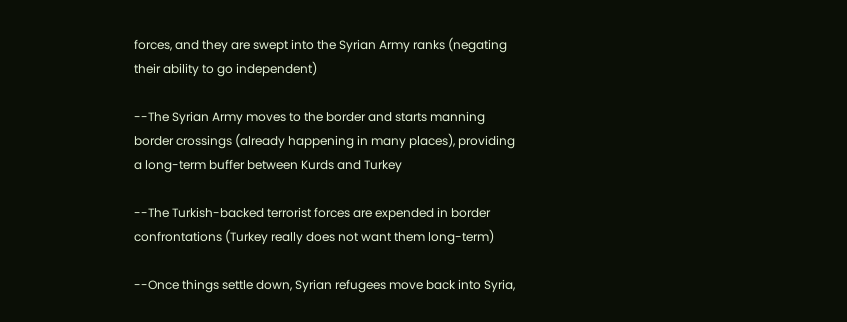forces, and they are swept into the Syrian Army ranks (negating their ability to go independent)

--The Syrian Army moves to the border and starts manning border crossings (already happening in many places), providing a long-term buffer between Kurds and Turkey

--The Turkish-backed terrorist forces are expended in border confrontations (Turkey really does not want them long-term)

--Once things settle down, Syrian refugees move back into Syria,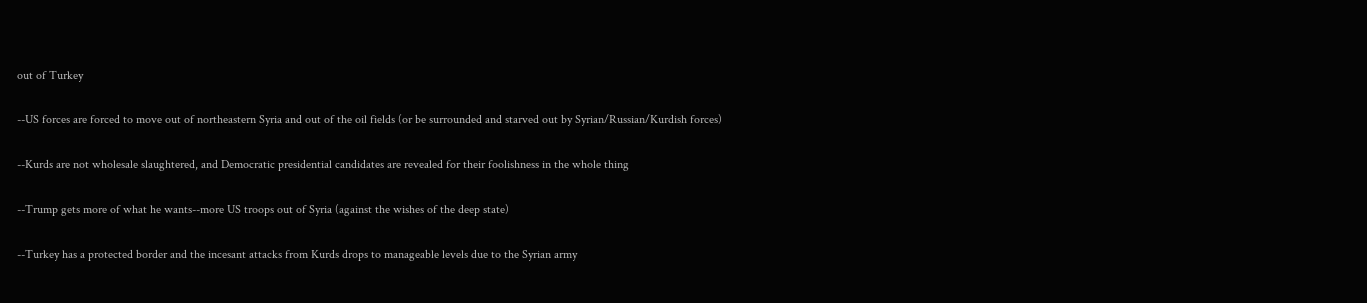out of Turkey

--US forces are forced to move out of northeastern Syria and out of the oil fields (or be surrounded and starved out by Syrian/Russian/Kurdish forces)

--Kurds are not wholesale slaughtered, and Democratic presidential candidates are revealed for their foolishness in the whole thing

--Trump gets more of what he wants--more US troops out of Syria (against the wishes of the deep state)

--Turkey has a protected border and the incesant attacks from Kurds drops to manageable levels due to the Syrian army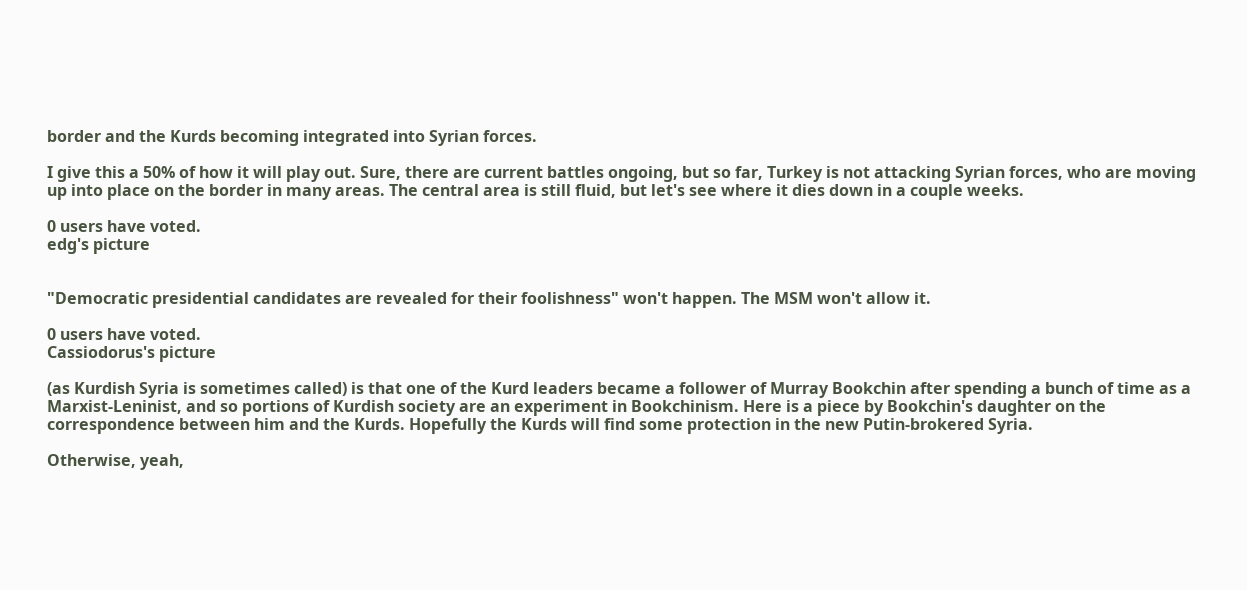border and the Kurds becoming integrated into Syrian forces.

I give this a 50% of how it will play out. Sure, there are current battles ongoing, but so far, Turkey is not attacking Syrian forces, who are moving up into place on the border in many areas. The central area is still fluid, but let's see where it dies down in a couple weeks.

0 users have voted.
edg's picture


"Democratic presidential candidates are revealed for their foolishness" won't happen. The MSM won't allow it.

0 users have voted.
Cassiodorus's picture

(as Kurdish Syria is sometimes called) is that one of the Kurd leaders became a follower of Murray Bookchin after spending a bunch of time as a Marxist-Leninist, and so portions of Kurdish society are an experiment in Bookchinism. Here is a piece by Bookchin's daughter on the correspondence between him and the Kurds. Hopefully the Kurds will find some protection in the new Putin-brokered Syria.

Otherwise, yeah,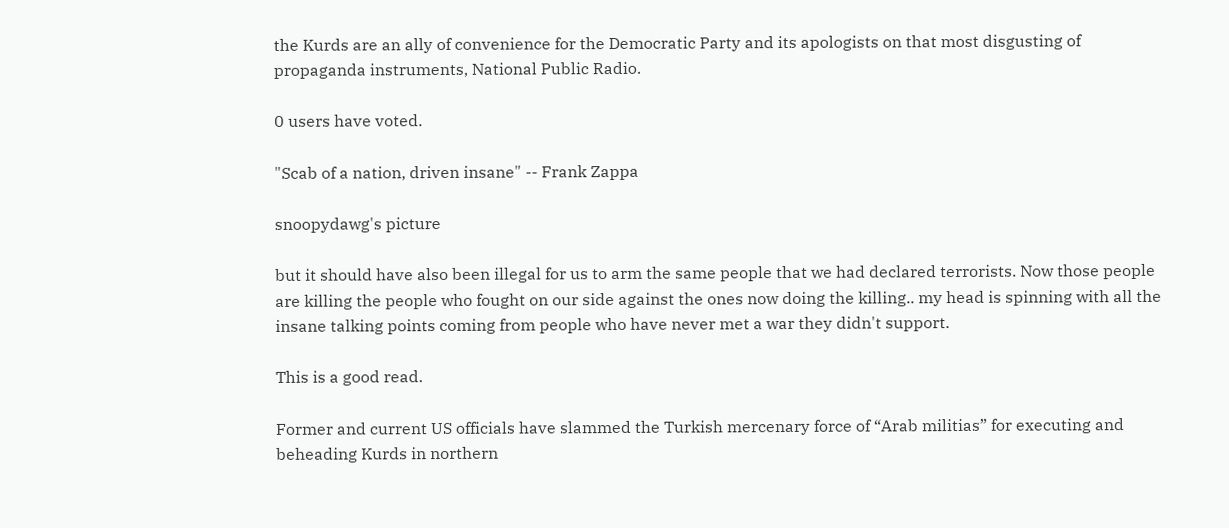the Kurds are an ally of convenience for the Democratic Party and its apologists on that most disgusting of propaganda instruments, National Public Radio.

0 users have voted.

"Scab of a nation, driven insane" -- Frank Zappa

snoopydawg's picture

but it should have also been illegal for us to arm the same people that we had declared terrorists. Now those people are killing the people who fought on our side against the ones now doing the killing.. my head is spinning with all the insane talking points coming from people who have never met a war they didn't support.

This is a good read.

Former and current US officials have slammed the Turkish mercenary force of “Arab militias” for executing and beheading Kurds in northern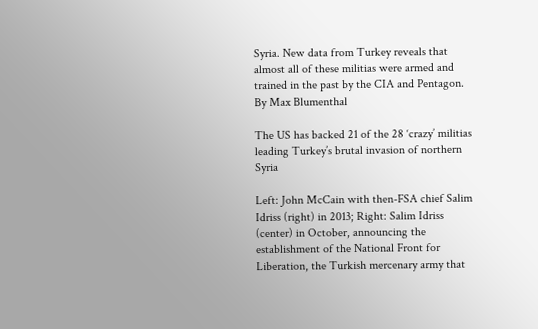Syria. New data from Turkey reveals that almost all of these militias were armed and trained in the past by the CIA and Pentagon.
By Max Blumenthal

The US has backed 21 of the 28 ‘crazy’ militias leading Turkey’s brutal invasion of northern Syria

Left: John McCain with then-FSA chief Salim Idriss (right) in 2013; Right: Salim Idriss (center) in October, announcing the establishment of the National Front for Liberation, the Turkish mercenary army that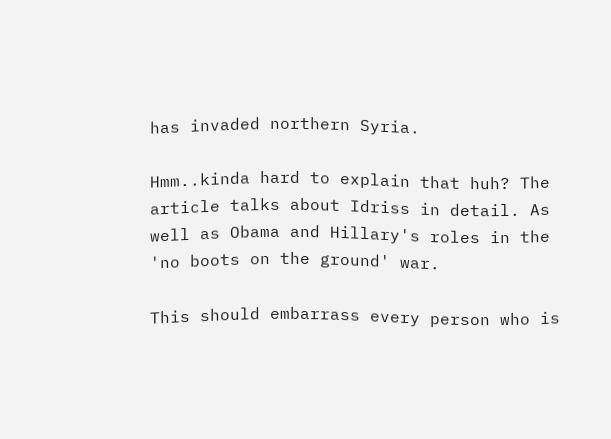has invaded northern Syria.

Hmm..kinda hard to explain that huh? The article talks about Idriss in detail. As well as Obama and Hillary's roles in the 'no boots on the ground' war.

This should embarrass every person who is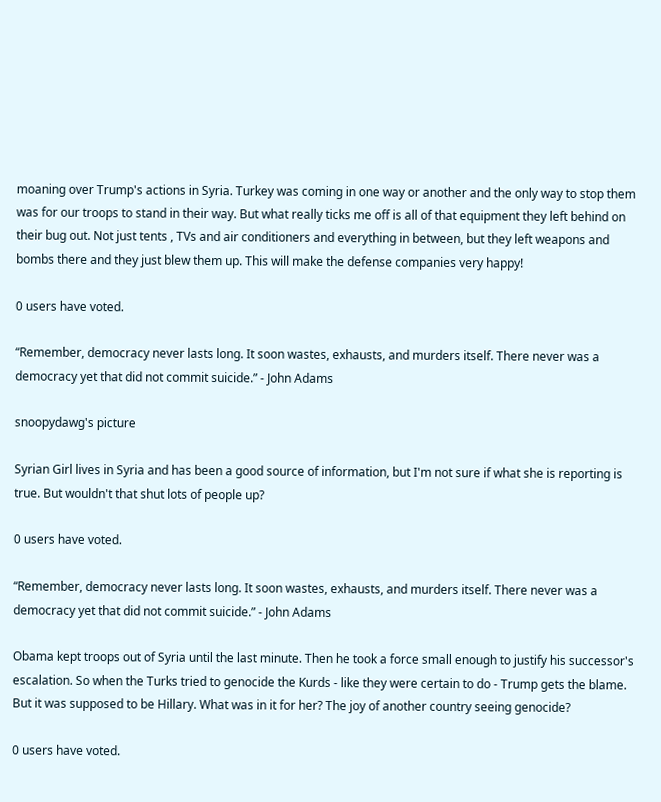moaning over Trump's actions in Syria. Turkey was coming in one way or another and the only way to stop them was for our troops to stand in their way. But what really ticks me off is all of that equipment they left behind on their bug out. Not just tents , TVs and air conditioners and everything in between, but they left weapons and bombs there and they just blew them up. This will make the defense companies very happy!

0 users have voted.

“Remember, democracy never lasts long. It soon wastes, exhausts, and murders itself. There never was a democracy yet that did not commit suicide.” - John Adams

snoopydawg's picture

Syrian Girl lives in Syria and has been a good source of information, but I'm not sure if what she is reporting is true. But wouldn't that shut lots of people up?

0 users have voted.

“Remember, democracy never lasts long. It soon wastes, exhausts, and murders itself. There never was a democracy yet that did not commit suicide.” - John Adams

Obama kept troops out of Syria until the last minute. Then he took a force small enough to justify his successor's escalation. So when the Turks tried to genocide the Kurds - like they were certain to do - Trump gets the blame. But it was supposed to be Hillary. What was in it for her? The joy of another country seeing genocide?

0 users have voted.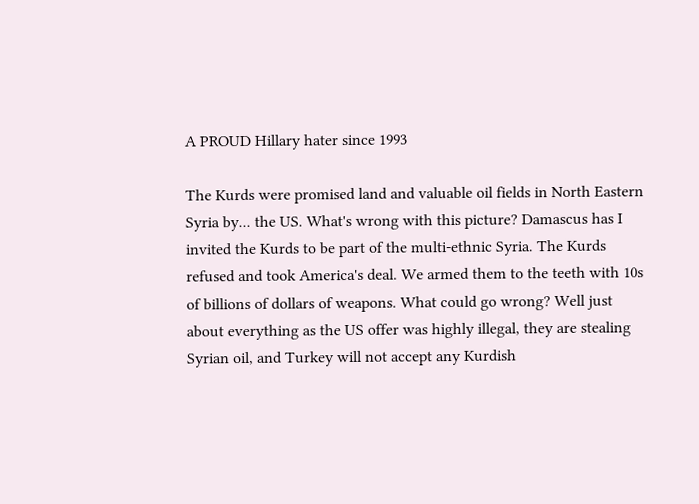A PROUD Hillary hater since 1993

The Kurds were promised land and valuable oil fields in North Eastern Syria by... the US. What's wrong with this picture? Damascus has I invited the Kurds to be part of the multi-ethnic Syria. The Kurds refused and took America's deal. We armed them to the teeth with 10s of billions of dollars of weapons. What could go wrong? Well just about everything as the US offer was highly illegal, they are stealing Syrian oil, and Turkey will not accept any Kurdish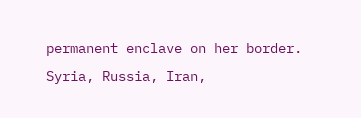permanent enclave on her border. Syria, Russia, Iran,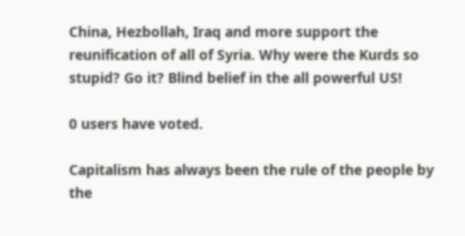China, Hezbollah, Iraq and more support the reunification of all of Syria. Why were the Kurds so stupid? Go it? Blind belief in the all powerful US!

0 users have voted.

Capitalism has always been the rule of the people by the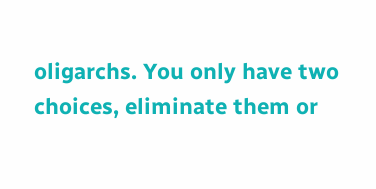oligarchs. You only have two choices, eliminate them or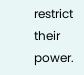restrict their power.